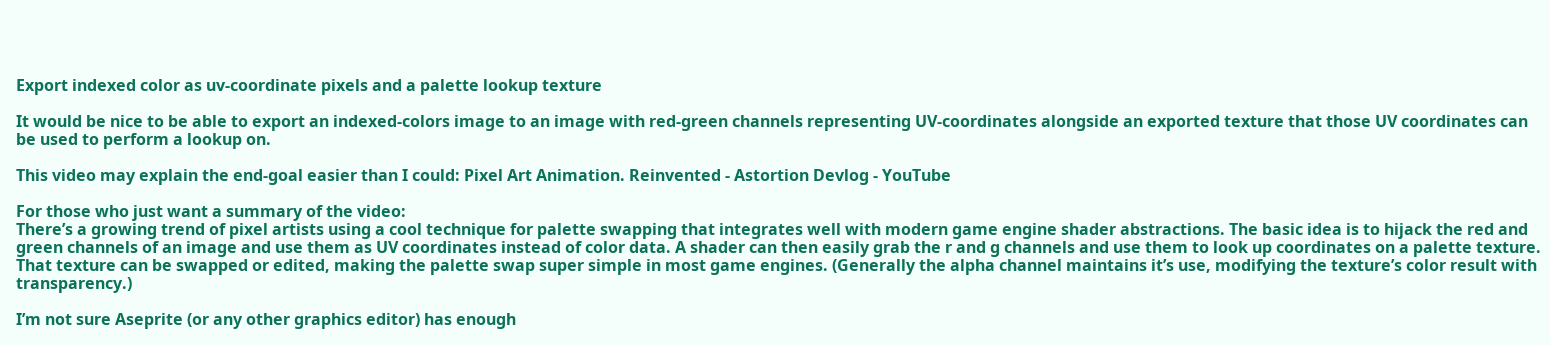Export indexed color as uv-coordinate pixels and a palette lookup texture

It would be nice to be able to export an indexed-colors image to an image with red-green channels representing UV-coordinates alongside an exported texture that those UV coordinates can be used to perform a lookup on.

This video may explain the end-goal easier than I could: Pixel Art Animation. Reinvented - Astortion Devlog - YouTube

For those who just want a summary of the video:
There’s a growing trend of pixel artists using a cool technique for palette swapping that integrates well with modern game engine shader abstractions. The basic idea is to hijack the red and green channels of an image and use them as UV coordinates instead of color data. A shader can then easily grab the r and g channels and use them to look up coordinates on a palette texture. That texture can be swapped or edited, making the palette swap super simple in most game engines. (Generally the alpha channel maintains it’s use, modifying the texture’s color result with transparency.)

I’m not sure Aseprite (or any other graphics editor) has enough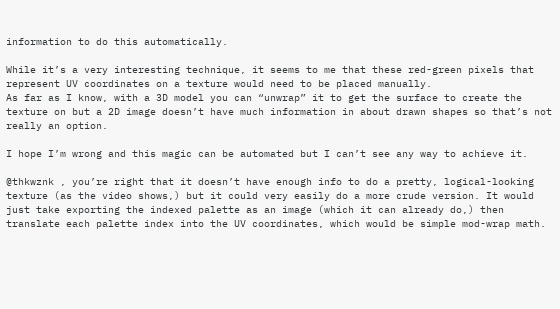information to do this automatically.

While it’s a very interesting technique, it seems to me that these red-green pixels that represent UV coordinates on a texture would need to be placed manually.
As far as I know, with a 3D model you can “unwrap” it to get the surface to create the texture on but a 2D image doesn’t have much information in about drawn shapes so that’s not really an option.

I hope I’m wrong and this magic can be automated but I can’t see any way to achieve it.

@thkwznk , you’re right that it doesn’t have enough info to do a pretty, logical-looking texture (as the video shows,) but it could very easily do a more crude version. It would just take exporting the indexed palette as an image (which it can already do,) then translate each palette index into the UV coordinates, which would be simple mod-wrap math.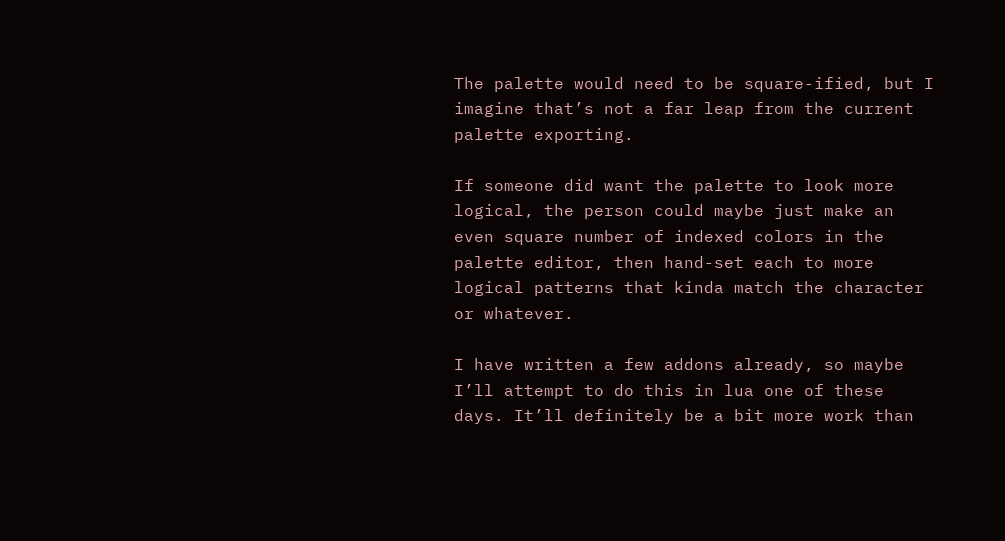The palette would need to be square-ified, but I imagine that’s not a far leap from the current palette exporting.

If someone did want the palette to look more logical, the person could maybe just make an even square number of indexed colors in the palette editor, then hand-set each to more logical patterns that kinda match the character or whatever.

I have written a few addons already, so maybe I’ll attempt to do this in lua one of these days. It’ll definitely be a bit more work than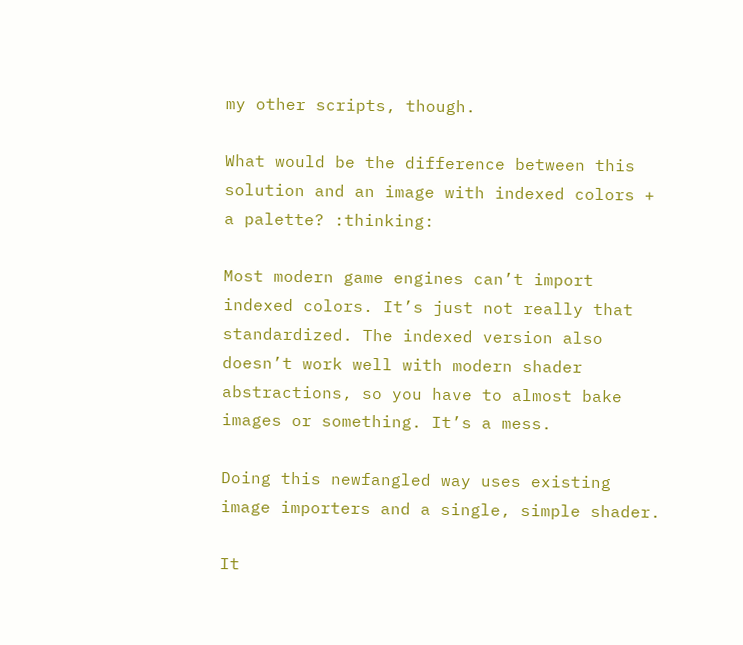my other scripts, though.

What would be the difference between this solution and an image with indexed colors + a palette? :thinking:

Most modern game engines can’t import indexed colors. It’s just not really that standardized. The indexed version also doesn’t work well with modern shader abstractions, so you have to almost bake images or something. It’s a mess.

Doing this newfangled way uses existing image importers and a single, simple shader.

It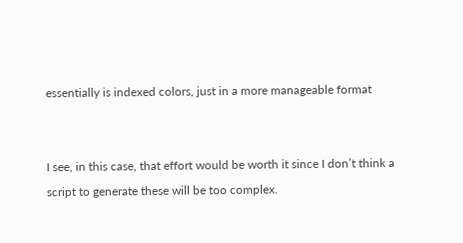essentially is indexed colors, just in a more manageable format


I see, in this case, that effort would be worth it since I don’t think a script to generate these will be too complex.